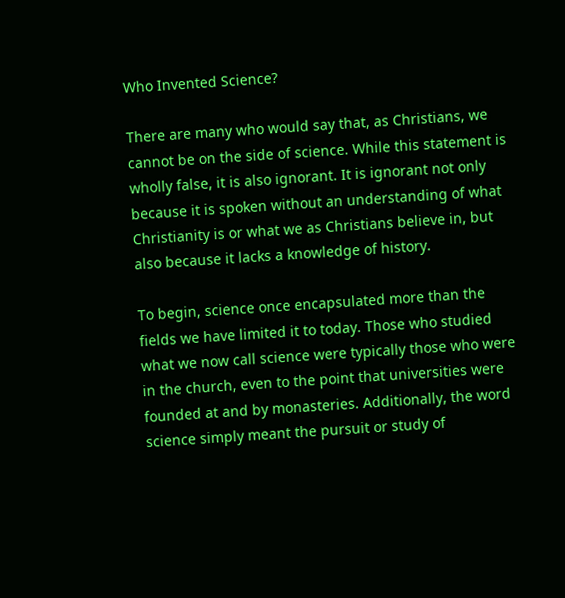Who Invented Science?

There are many who would say that, as Christians, we cannot be on the side of science. While this statement is wholly false, it is also ignorant. It is ignorant not only because it is spoken without an understanding of what Christianity is or what we as Christians believe in, but also because it lacks a knowledge of history.

To begin, science once encapsulated more than the fields we have limited it to today. Those who studied what we now call science were typically those who were in the church, even to the point that universities were founded at and by monasteries. Additionally, the word science simply meant the pursuit or study of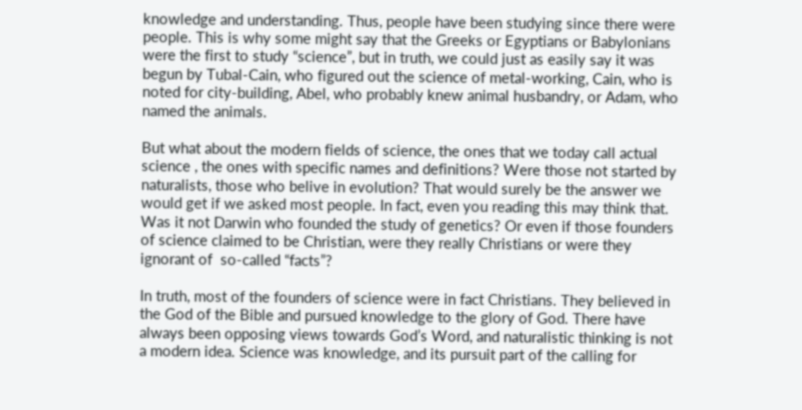knowledge and understanding. Thus, people have been studying since there were people. This is why some might say that the Greeks or Egyptians or Babylonians were the first to study “science”, but in truth, we could just as easily say it was begun by Tubal-Cain, who figured out the science of metal-working, Cain, who is noted for city-building, Abel, who probably knew animal husbandry, or Adam, who named the animals.

But what about the modern fields of science, the ones that we today call actual science , the ones with specific names and definitions? Were those not started by naturalists, those who belive in evolution? That would surely be the answer we would get if we asked most people. In fact, even you reading this may think that. Was it not Darwin who founded the study of genetics? Or even if those founders of science claimed to be Christian, were they really Christians or were they ignorant of  so-called “facts”?

In truth, most of the founders of science were in fact Christians. They believed in the God of the Bible and pursued knowledge to the glory of God. There have always been opposing views towards God’s Word, and naturalistic thinking is not a modern idea. Science was knowledge, and its pursuit part of the calling for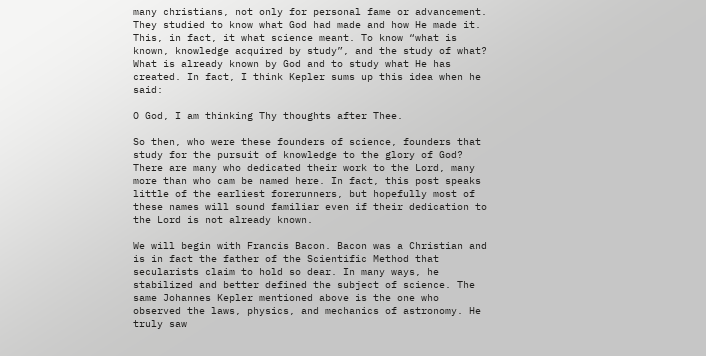many christians, not only for personal fame or advancement. They studied to know what God had made and how He made it. This, in fact, it what science meant. To know “what is known, knowledge acquired by study”, and the study of what? What is already known by God and to study what He has created. In fact, I think Kepler sums up this idea when he said:

O God, I am thinking Thy thoughts after Thee.

So then, who were these founders of science, founders that study for the pursuit of knowledge to the glory of God? There are many who dedicated their work to the Lord, many more than who cam be named here. In fact, this post speaks little of the earliest forerunners, but hopefully most of these names will sound familiar even if their dedication to the Lord is not already known.

We will begin with Francis Bacon. Bacon was a Christian and is in fact the father of the Scientific Method that secularists claim to hold so dear. In many ways, he stabilized and better defined the subject of science. The same Johannes Kepler mentioned above is the one who observed the laws, physics, and mechanics of astronomy. He truly saw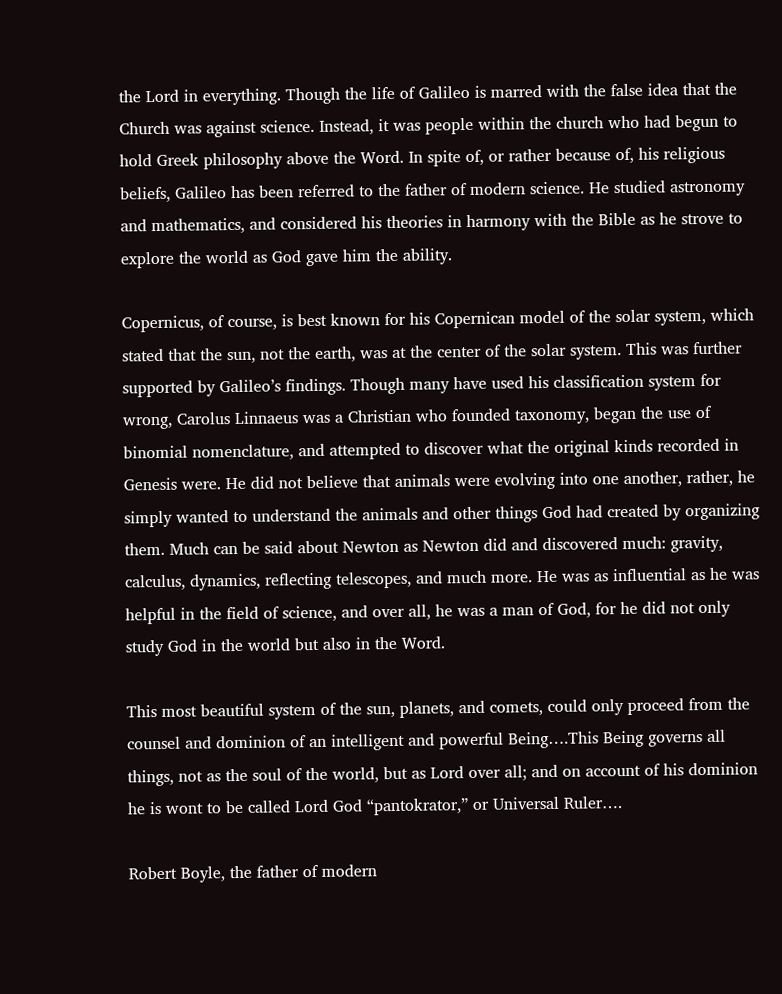the Lord in everything. Though the life of Galileo is marred with the false idea that the Church was against science. Instead, it was people within the church who had begun to hold Greek philosophy above the Word. In spite of, or rather because of, his religious beliefs, Galileo has been referred to the father of modern science. He studied astronomy and mathematics, and considered his theories in harmony with the Bible as he strove to explore the world as God gave him the ability.

Copernicus, of course, is best known for his Copernican model of the solar system, which stated that the sun, not the earth, was at the center of the solar system. This was further supported by Galileo’s findings. Though many have used his classification system for wrong, Carolus Linnaeus was a Christian who founded taxonomy, began the use of binomial nomenclature, and attempted to discover what the original kinds recorded in Genesis were. He did not believe that animals were evolving into one another, rather, he simply wanted to understand the animals and other things God had created by organizing them. Much can be said about Newton as Newton did and discovered much: gravity, calculus, dynamics, reflecting telescopes, and much more. He was as influential as he was helpful in the field of science, and over all, he was a man of God, for he did not only study God in the world but also in the Word.

This most beautiful system of the sun, planets, and comets, could only proceed from the counsel and dominion of an intelligent and powerful Being….This Being governs all things, not as the soul of the world, but as Lord over all; and on account of his dominion he is wont to be called Lord God “pantokrator,” or Universal Ruler….

Robert Boyle, the father of modern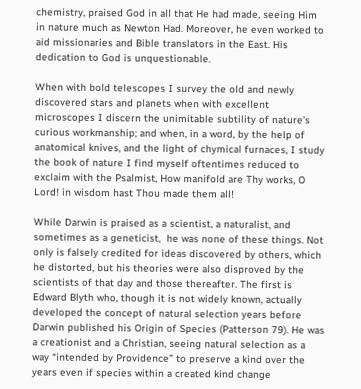chemistry, praised God in all that He had made, seeing Him in nature much as Newton Had. Moreover, he even worked to aid missionaries and Bible translators in the East. His dedication to God is unquestionable.

When with bold telescopes I survey the old and newly discovered stars and planets when with excellent microscopes I discern the unimitable subtility of nature’s curious workmanship; and when, in a word, by the help of anatomical knives, and the light of chymical furnaces, I study the book of nature I find myself oftentimes reduced to exclaim with the Psalmist, How manifold are Thy works, O Lord! in wisdom hast Thou made them all!

While Darwin is praised as a scientist, a naturalist, and sometimes as a geneticist,  he was none of these things. Not only is falsely credited for ideas discovered by others, which he distorted, but his theories were also disproved by the scientists of that day and those thereafter. The first is Edward Blyth who, though it is not widely known, actually developed the concept of natural selection years before Darwin published his Origin of Species (Patterson 79). He was a creationist and a Christian, seeing natural selection as a way “intended by Providence” to preserve a kind over the years even if species within a created kind change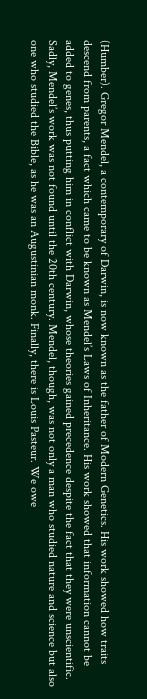(Humber). Gregor Mendel, a contemporary of Darwin, is now known as the father of Modern Genetics. His work showed how traits descend from parents, a fact which came to be known as Mendel’s Laws of Inheritance. His work showed that information cannot be added to genes, thus putting him in conflict with Darwin, whose theories gained precedence despite the fact that they were unscientific. Sadly, Mendel’s work was not found until the 20th century. Mendel, though, was not only a man who studied nature and science but also one who studied the Bible, as he was an Augustinian monk. Finally, there is Louis Pasteur. We owe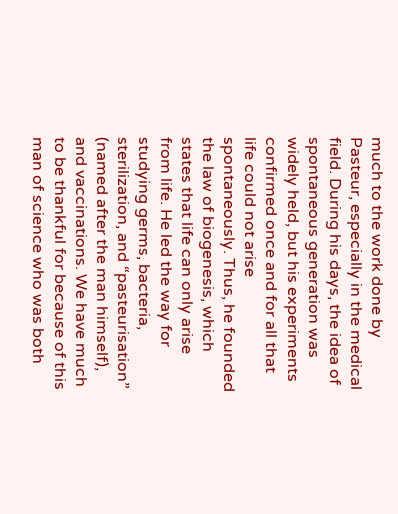much to the work done by Pasteur, especially in the medical field. During his days, the idea of spontaneous generation was widely held, but his experiments confirmed once and for all that life could not arise spontaneously. Thus, he founded the law of biogenesis, which states that life can only arise from life. He led the way for studying germs, bacteria, sterilization, and “pasteurisation” (named after the man himself), and vaccinations. We have much to be thankful for because of this man of science who was both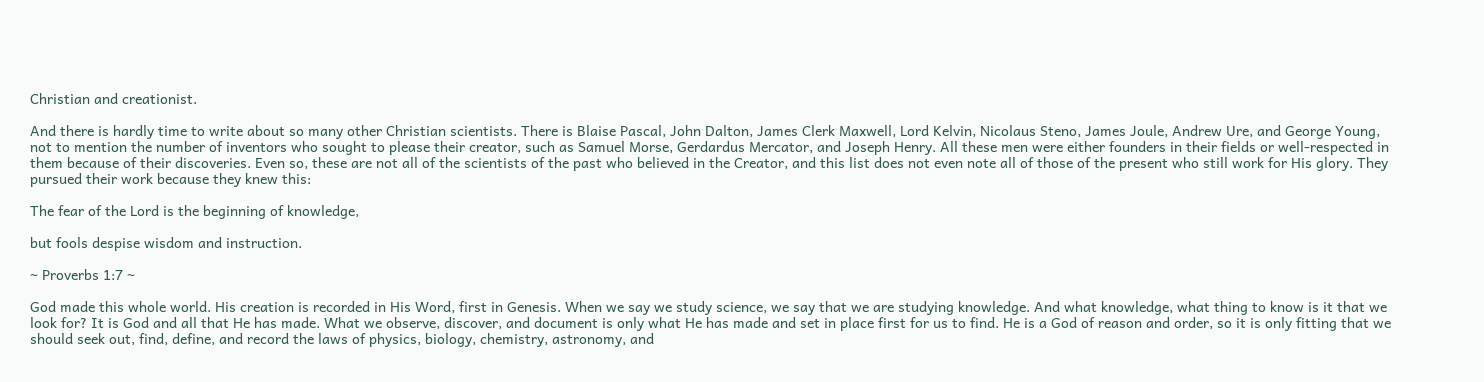Christian and creationist.

And there is hardly time to write about so many other Christian scientists. There is Blaise Pascal, John Dalton, James Clerk Maxwell, Lord Kelvin, Nicolaus Steno, James Joule, Andrew Ure, and George Young, not to mention the number of inventors who sought to please their creator, such as Samuel Morse, Gerdardus Mercator, and Joseph Henry. All these men were either founders in their fields or well-respected in them because of their discoveries. Even so, these are not all of the scientists of the past who believed in the Creator, and this list does not even note all of those of the present who still work for His glory. They pursued their work because they knew this:

The fear of the Lord is the beginning of knowledge,

but fools despise wisdom and instruction.

~ Proverbs 1:7 ~

God made this whole world. His creation is recorded in His Word, first in Genesis. When we say we study science, we say that we are studying knowledge. And what knowledge, what thing to know is it that we look for? It is God and all that He has made. What we observe, discover, and document is only what He has made and set in place first for us to find. He is a God of reason and order, so it is only fitting that we should seek out, find, define, and record the laws of physics, biology, chemistry, astronomy, and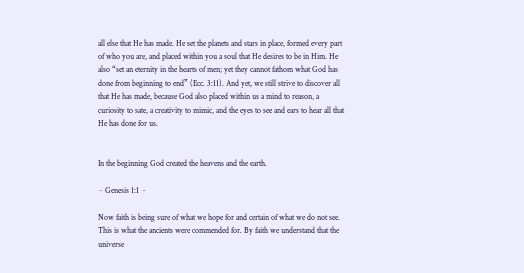all else that He has made. He set the planets and stars in place, formed every part of who you are, and placed within you a soul that He desires to be in Him. He also “set an eternity in the hearts of men; yet they cannot fathom what God has done from beginning to end” (Ecc. 3:11). And yet, we still strive to discover all that He has made, because God also placed within us a mind to reason, a curiosity to sate, a creativity to mimic, and the eyes to see and ears to hear all that He has done for us.


In the beginning God created the heavens and the earth.

~ Genesis 1:1 ~

Now faith is being sure of what we hope for and certain of what we do not see. This is what the ancients were commended for. By faith we understand that the universe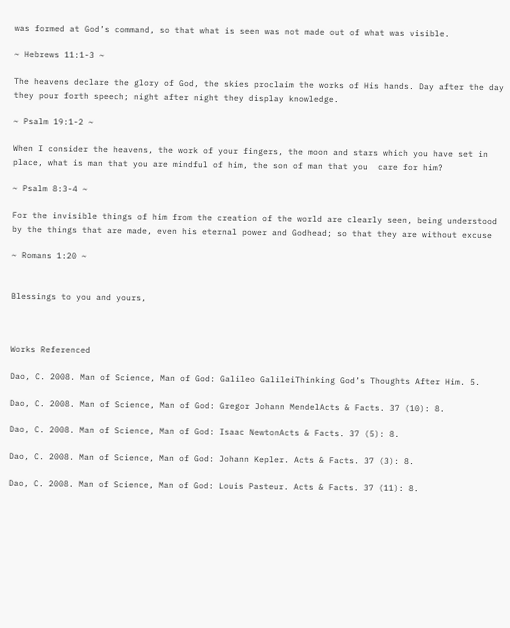was formed at God’s command, so that what is seen was not made out of what was visible.

~ Hebrews 11:1-3 ~

The heavens declare the glory of God, the skies proclaim the works of His hands. Day after the day they pour forth speech; night after night they display knowledge.

~ Psalm 19:1-2 ~

When I consider the heavens, the work of your fingers, the moon and stars which you have set in place, what is man that you are mindful of him, the son of man that you  care for him?

~ Psalm 8:3-4 ~

For the invisible things of him from the creation of the world are clearly seen, being understood by the things that are made, even his eternal power and Godhead; so that they are without excuse

~ Romans 1:20 ~


Blessings to you and yours,



Works Referenced

Dao, C. 2008. Man of Science, Man of God: Galileo GalileiThinking God’s Thoughts After Him. 5.

Dao, C. 2008. Man of Science, Man of God: Gregor Johann MendelActs & Facts. 37 (10): 8.

Dao, C. 2008. Man of Science, Man of God: Isaac NewtonActs & Facts. 37 (5): 8.

Dao, C. 2008. Man of Science, Man of God: Johann Kepler. Acts & Facts. 37 (3): 8.

Dao, C. 2008. Man of Science, Man of God: Louis Pasteur. Acts & Facts. 37 (11): 8.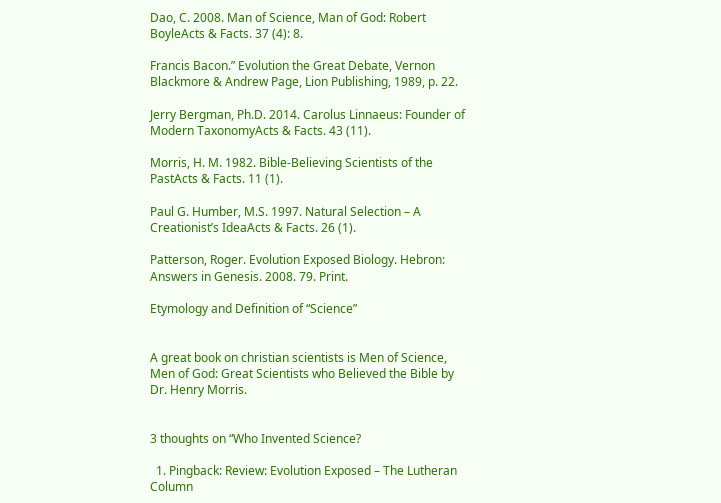Dao, C. 2008. Man of Science, Man of God: Robert BoyleActs & Facts. 37 (4): 8.

Francis Bacon.” Evolution the Great Debate, Vernon Blackmore & Andrew Page, Lion Publishing, 1989, p. 22.

Jerry Bergman, Ph.D. 2014. Carolus Linnaeus: Founder of Modern TaxonomyActs & Facts. 43 (11).

Morris, H. M. 1982. Bible-Believing Scientists of the PastActs & Facts. 11 (1).

Paul G. Humber, M.S. 1997. Natural Selection – A Creationist’s IdeaActs & Facts. 26 (1).

Patterson, Roger. Evolution Exposed Biology. Hebron: Answers in Genesis. 2008. 79. Print.

Etymology and Definition of “Science”


A great book on christian scientists is Men of Science, Men of God: Great Scientists who Believed the Bible by Dr. Henry Morris.


3 thoughts on “Who Invented Science?

  1. Pingback: Review: Evolution Exposed – The Lutheran Column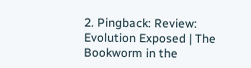2. Pingback: Review: Evolution Exposed | The Bookworm in the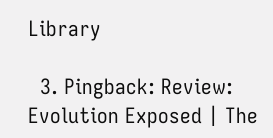Library

  3. Pingback: Review: Evolution Exposed | The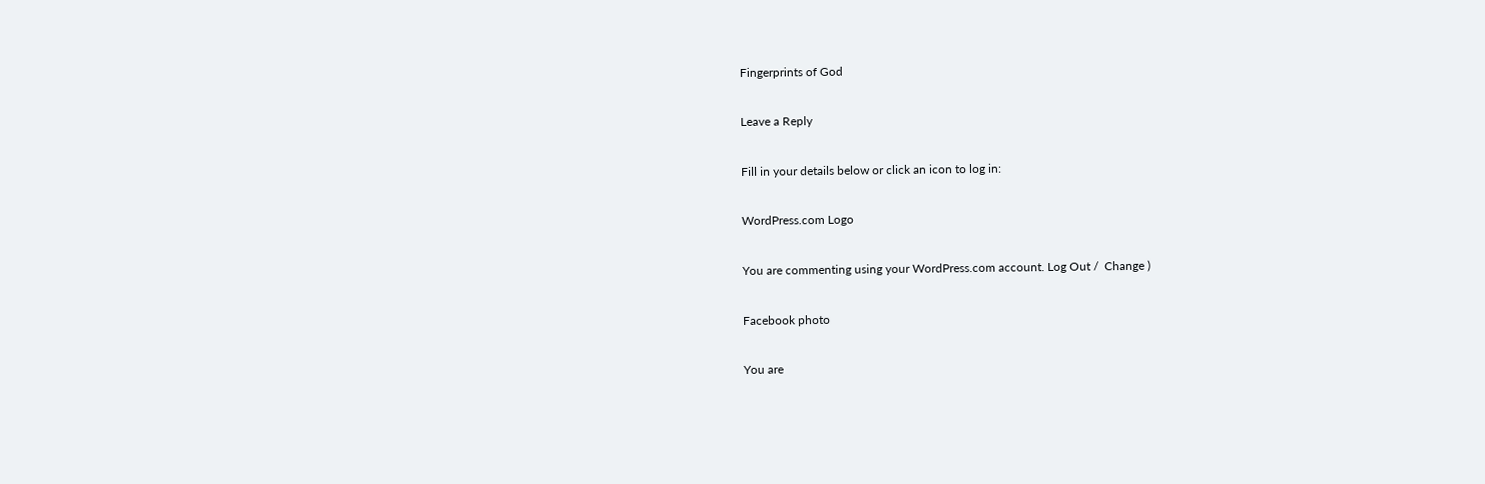Fingerprints of God

Leave a Reply

Fill in your details below or click an icon to log in:

WordPress.com Logo

You are commenting using your WordPress.com account. Log Out /  Change )

Facebook photo

You are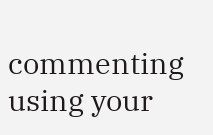commenting using your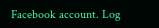Facebook account. Log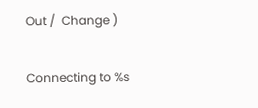Out /  Change )

Connecting to %s